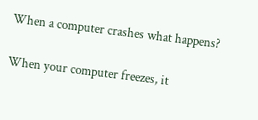When a computer crashes what happens?

When your computer freezes, it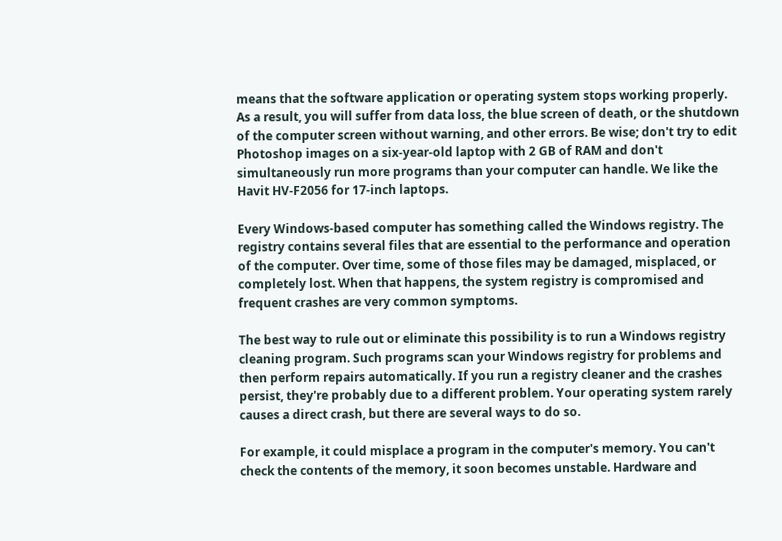means that the software application or operating system stops working properly. As a result, you will suffer from data loss, the blue screen of death, or the shutdown of the computer screen without warning, and other errors. Be wise; don't try to edit Photoshop images on a six-year-old laptop with 2 GB of RAM and don't simultaneously run more programs than your computer can handle. We like the Havit HV-F2056 for 17-inch laptops.

Every Windows-based computer has something called the Windows registry. The registry contains several files that are essential to the performance and operation of the computer. Over time, some of those files may be damaged, misplaced, or completely lost. When that happens, the system registry is compromised and frequent crashes are very common symptoms.

The best way to rule out or eliminate this possibility is to run a Windows registry cleaning program. Such programs scan your Windows registry for problems and then perform repairs automatically. If you run a registry cleaner and the crashes persist, they're probably due to a different problem. Your operating system rarely causes a direct crash, but there are several ways to do so.

For example, it could misplace a program in the computer's memory. You can't check the contents of the memory, it soon becomes unstable. Hardware and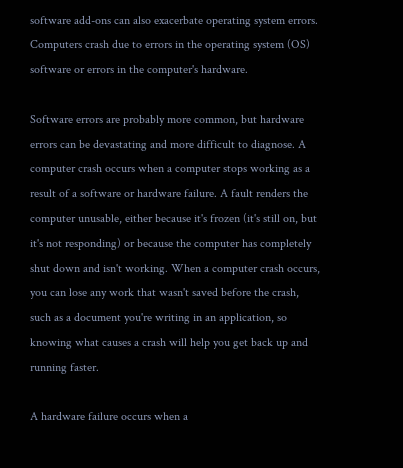software add-ons can also exacerbate operating system errors. Computers crash due to errors in the operating system (OS) software or errors in the computer's hardware.

Software errors are probably more common, but hardware errors can be devastating and more difficult to diagnose. A computer crash occurs when a computer stops working as a result of a software or hardware failure. A fault renders the computer unusable, either because it's frozen (it's still on, but it's not responding) or because the computer has completely shut down and isn't working. When a computer crash occurs, you can lose any work that wasn't saved before the crash, such as a document you're writing in an application, so knowing what causes a crash will help you get back up and running faster.

A hardware failure occurs when a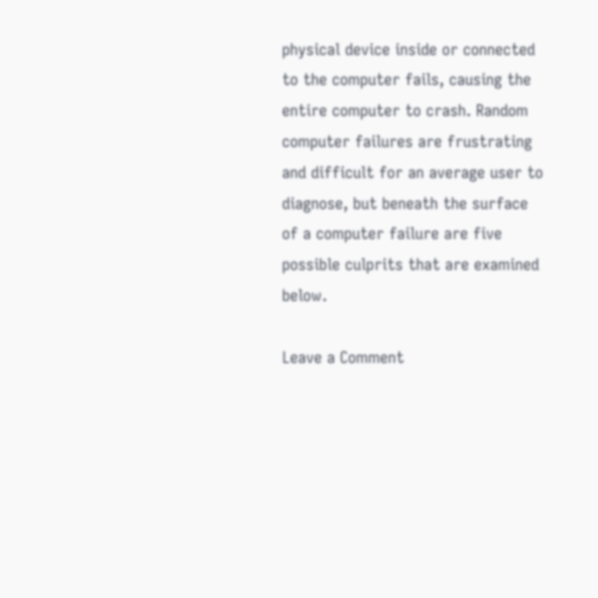physical device inside or connected to the computer fails, causing the entire computer to crash. Random computer failures are frustrating and difficult for an average user to diagnose, but beneath the surface of a computer failure are five possible culprits that are examined below.

Leave a Comment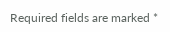Required fields are marked *